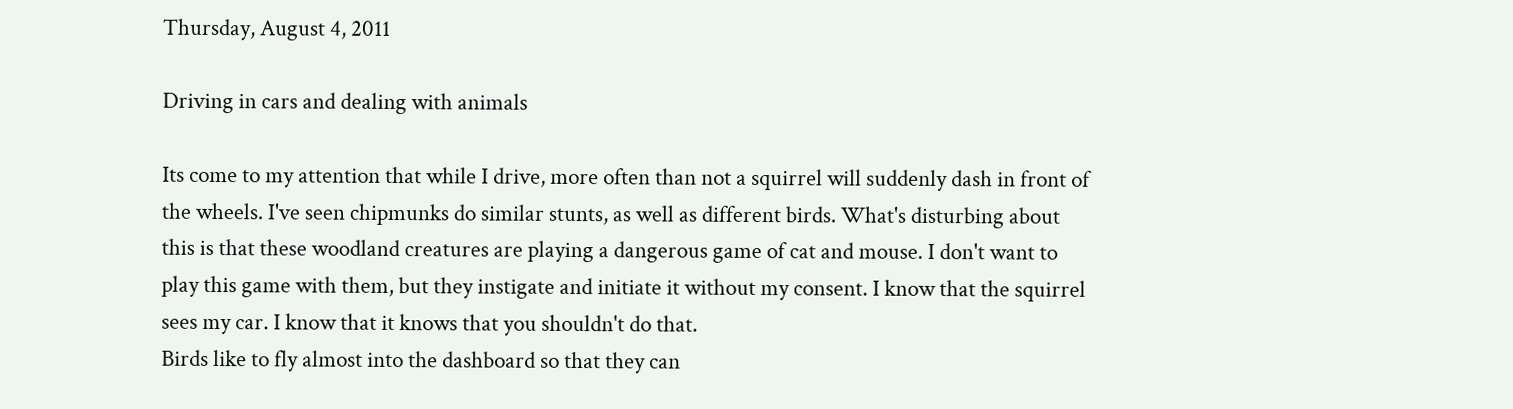Thursday, August 4, 2011

Driving in cars and dealing with animals

Its come to my attention that while I drive, more often than not a squirrel will suddenly dash in front of the wheels. I've seen chipmunks do similar stunts, as well as different birds. What's disturbing about this is that these woodland creatures are playing a dangerous game of cat and mouse. I don't want to play this game with them, but they instigate and initiate it without my consent. I know that the squirrel sees my car. I know that it knows that you shouldn't do that.
Birds like to fly almost into the dashboard so that they can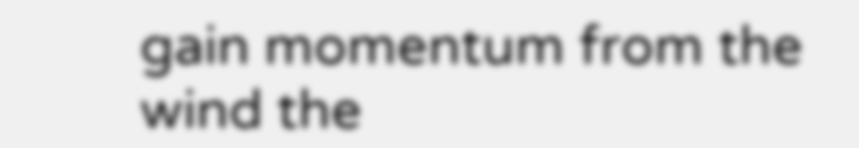gain momentum from the wind the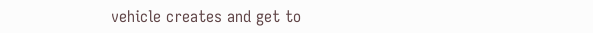vehicle creates and get to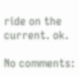ride on the current. ok.

No comments: